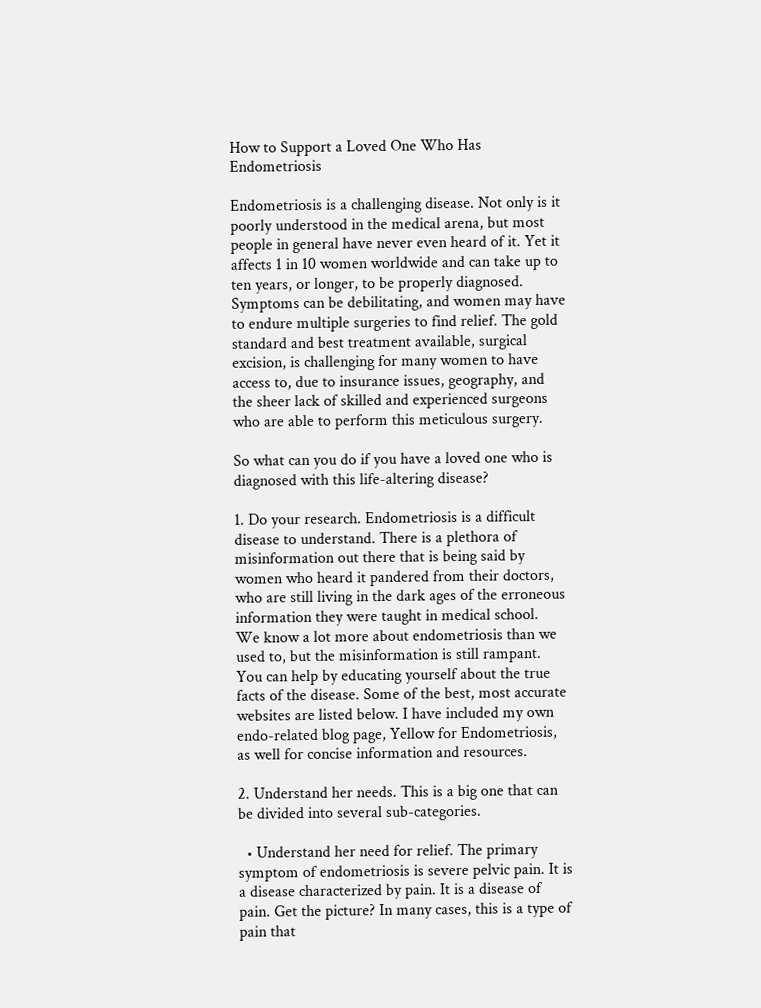How to Support a Loved One Who Has Endometriosis

Endometriosis is a challenging disease. Not only is it poorly understood in the medical arena, but most people in general have never even heard of it. Yet it affects 1 in 10 women worldwide and can take up to ten years, or longer, to be properly diagnosed. Symptoms can be debilitating, and women may have to endure multiple surgeries to find relief. The gold standard and best treatment available, surgical excision, is challenging for many women to have access to, due to insurance issues, geography, and the sheer lack of skilled and experienced surgeons who are able to perform this meticulous surgery.

So what can you do if you have a loved one who is diagnosed with this life-altering disease?

1. Do your research. Endometriosis is a difficult disease to understand. There is a plethora of misinformation out there that is being said by women who heard it pandered from their doctors, who are still living in the dark ages of the erroneous information they were taught in medical school.  We know a lot more about endometriosis than we used to, but the misinformation is still rampant. You can help by educating yourself about the true facts of the disease. Some of the best, most accurate websites are listed below. I have included my own endo-related blog page, Yellow for Endometriosis, as well for concise information and resources.

2. Understand her needs. This is a big one that can be divided into several sub-categories.

  • Understand her need for relief. The primary symptom of endometriosis is severe pelvic pain. It is a disease characterized by pain. It is a disease of pain. Get the picture? In many cases, this is a type of pain that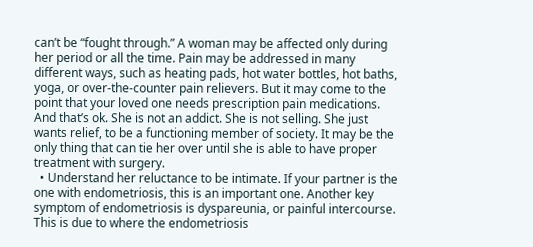can’t be “fought through.” A woman may be affected only during her period or all the time. Pain may be addressed in many different ways, such as heating pads, hot water bottles, hot baths, yoga, or over-the-counter pain relievers. But it may come to the point that your loved one needs prescription pain medications. And that’s ok. She is not an addict. She is not selling. She just wants relief, to be a functioning member of society. It may be the only thing that can tie her over until she is able to have proper treatment with surgery.
  • Understand her reluctance to be intimate. If your partner is the one with endometriosis, this is an important one. Another key symptom of endometriosis is dyspareunia, or painful intercourse. This is due to where the endometriosis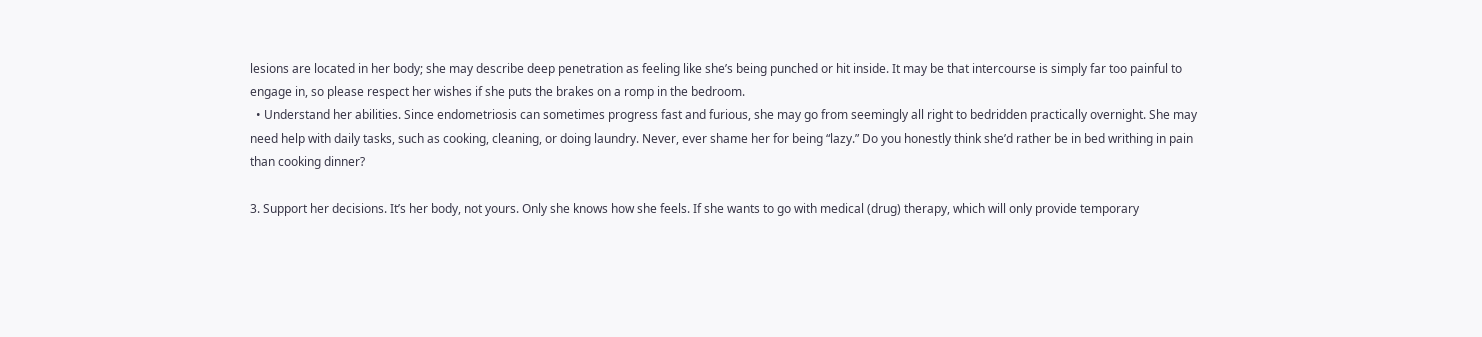lesions are located in her body; she may describe deep penetration as feeling like she’s being punched or hit inside. It may be that intercourse is simply far too painful to engage in, so please respect her wishes if she puts the brakes on a romp in the bedroom.
  • Understand her abilities. Since endometriosis can sometimes progress fast and furious, she may go from seemingly all right to bedridden practically overnight. She may need help with daily tasks, such as cooking, cleaning, or doing laundry. Never, ever shame her for being “lazy.” Do you honestly think she’d rather be in bed writhing in pain than cooking dinner?

3. Support her decisions. It’s her body, not yours. Only she knows how she feels. If she wants to go with medical (drug) therapy, which will only provide temporary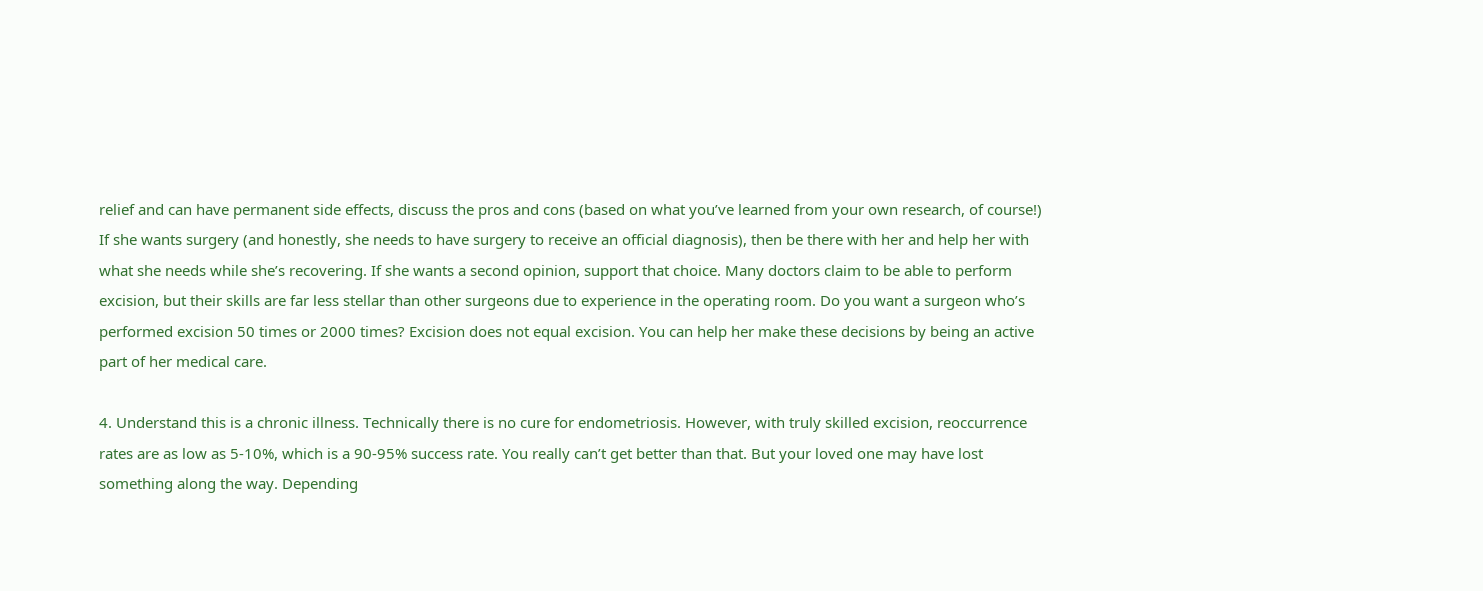relief and can have permanent side effects, discuss the pros and cons (based on what you’ve learned from your own research, of course!) If she wants surgery (and honestly, she needs to have surgery to receive an official diagnosis), then be there with her and help her with what she needs while she’s recovering. If she wants a second opinion, support that choice. Many doctors claim to be able to perform excision, but their skills are far less stellar than other surgeons due to experience in the operating room. Do you want a surgeon who’s performed excision 50 times or 2000 times? Excision does not equal excision. You can help her make these decisions by being an active part of her medical care.

4. Understand this is a chronic illness. Technically there is no cure for endometriosis. However, with truly skilled excision, reoccurrence rates are as low as 5-10%, which is a 90-95% success rate. You really can’t get better than that. But your loved one may have lost something along the way. Depending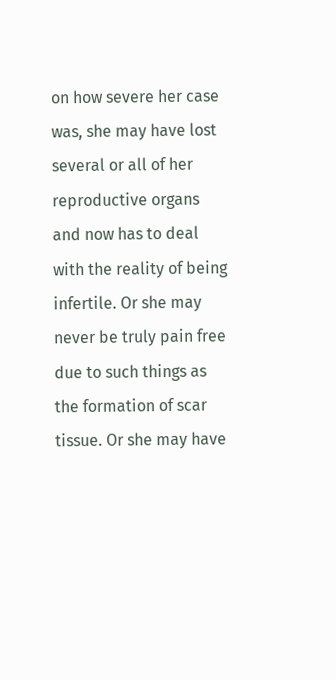on how severe her case was, she may have lost several or all of her reproductive organs and now has to deal with the reality of being infertile. Or she may never be truly pain free due to such things as the formation of scar tissue. Or she may have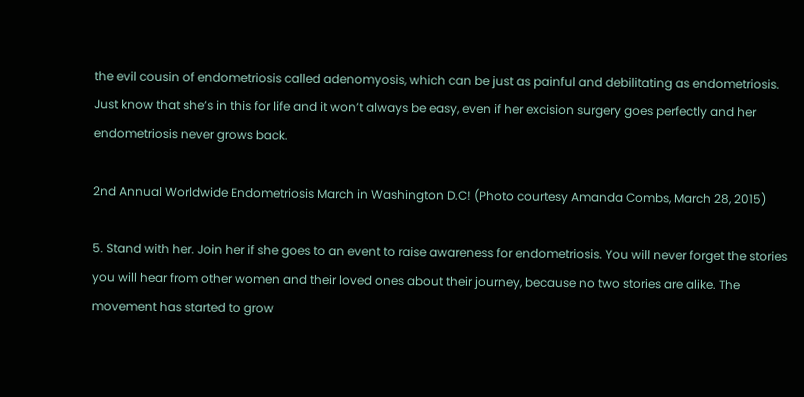the evil cousin of endometriosis called adenomyosis, which can be just as painful and debilitating as endometriosis. Just know that she’s in this for life and it won’t always be easy, even if her excision surgery goes perfectly and her endometriosis never grows back.

2nd Annual Worldwide Endometriosis March in Washington D.C! (Photo courtesy Amanda Combs, March 28, 2015)

5. Stand with her. Join her if she goes to an event to raise awareness for endometriosis. You will never forget the stories you will hear from other women and their loved ones about their journey, because no two stories are alike. The movement has started to grow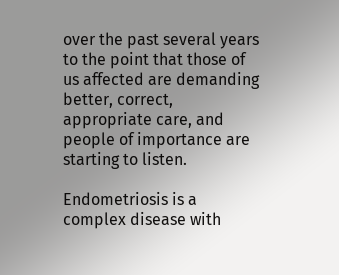over the past several years to the point that those of us affected are demanding better, correct, appropriate care, and people of importance are starting to listen.

Endometriosis is a complex disease with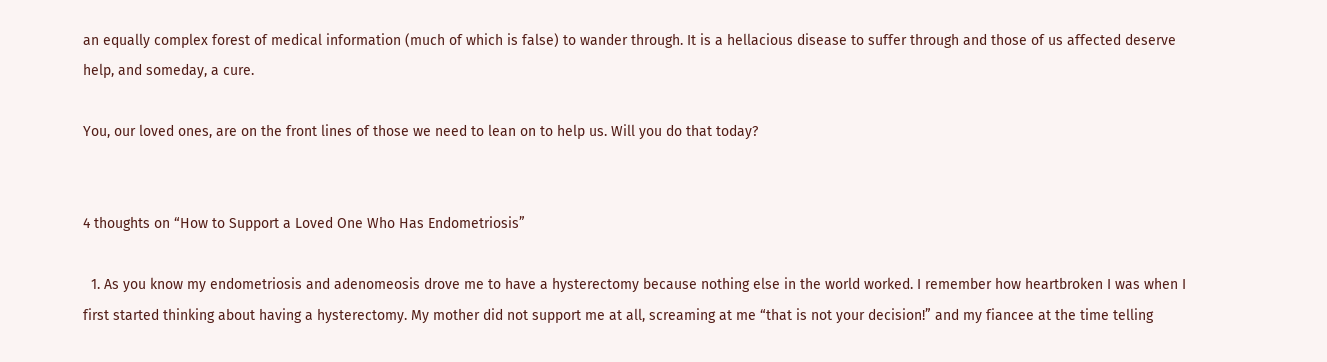an equally complex forest of medical information (much of which is false) to wander through. It is a hellacious disease to suffer through and those of us affected deserve help, and someday, a cure.

You, our loved ones, are on the front lines of those we need to lean on to help us. Will you do that today?


4 thoughts on “How to Support a Loved One Who Has Endometriosis”

  1. As you know my endometriosis and adenomeosis drove me to have a hysterectomy because nothing else in the world worked. I remember how heartbroken I was when I first started thinking about having a hysterectomy. My mother did not support me at all, screaming at me “that is not your decision!” and my fiancee at the time telling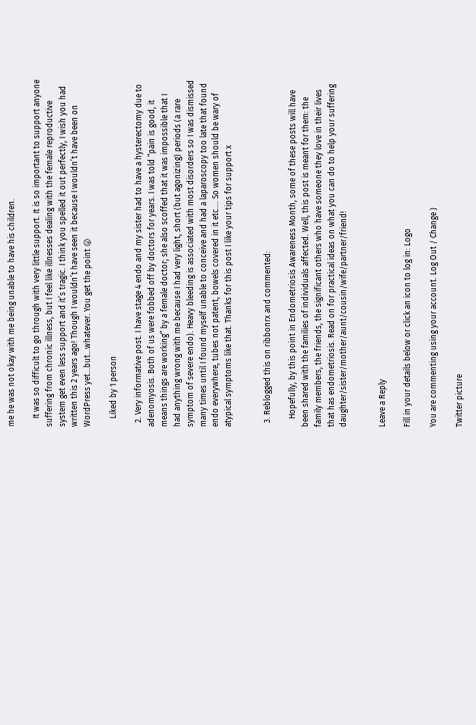me he was not okay with me being unable to have his children.

    It was so difficult to go through with very little support. It is so important to support anyone suffering from chronic illness, but I feel like illnesses dealing with the female reproductive system get even less support and it’s tragic. I think you spelled it out perfectly, I wish you had written this 2 years ago! Though I wouldn’t have seen it because I wouldn’t have been on WordPress yet…but…whatever. You get the point 😛

    Liked by 1 person

  2. Very informative post. I have stage 4 endo and my sister had to have a hysterectomy due to adenomyosis. Both of us were fobbed off by doctors for years. I was told “pain is good, it means things are working” by a female doctor; she also scoffed that it was impossible that I had anything wrong with me because I had very light, short (but agonizing) periods (a rare symptom of severe endo). Heavy bleeding is associated with most disorders so I was dismissed many times until I found myself unable to conceive and had a laparoscopy too late that found endo everywhere, tubes not patent, bowels covered in it etc…. So women should be wary of atypical symptoms like that. Thanks for this post I like your tips for support x


  3. Reblogged this on ribbonrx and commented:

    Hopefully, by this point in Endometriosis Awareness Month, some of these posts will have been shared with the families of individuals affected. Well, this post is meant for them: the family members, the friends, the significant others who have someone they love in their lives that has endometriosis. Read on for practical ideas on what you can do to help your suffering daughter/sister/mother/aunt/cousin/wife/partner/friend!


Leave a Reply

Fill in your details below or click an icon to log in: Logo

You are commenting using your account. Log Out / Change )

Twitter picture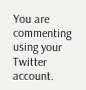You are commenting using your Twitter account.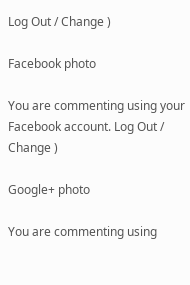Log Out / Change )

Facebook photo

You are commenting using your Facebook account. Log Out / Change )

Google+ photo

You are commenting using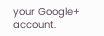your Google+ account.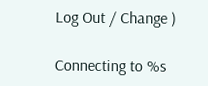Log Out / Change )

Connecting to %s